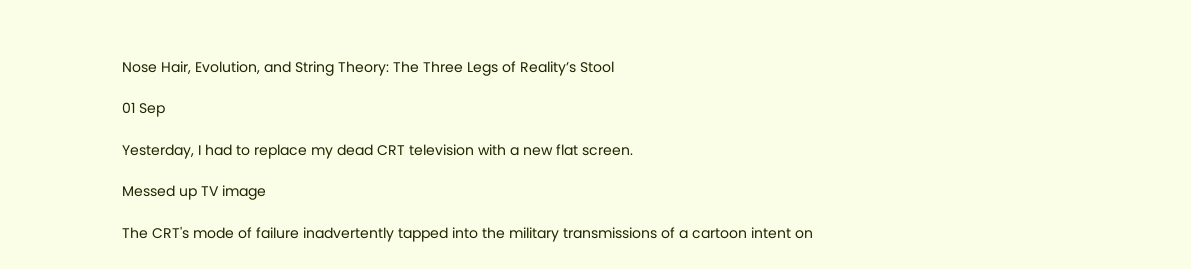Nose Hair, Evolution, and String Theory: The Three Legs of Reality’s Stool

01 Sep

Yesterday, I had to replace my dead CRT television with a new flat screen.

Messed up TV image

The CRT's mode of failure inadvertently tapped into the military transmissions of a cartoon intent on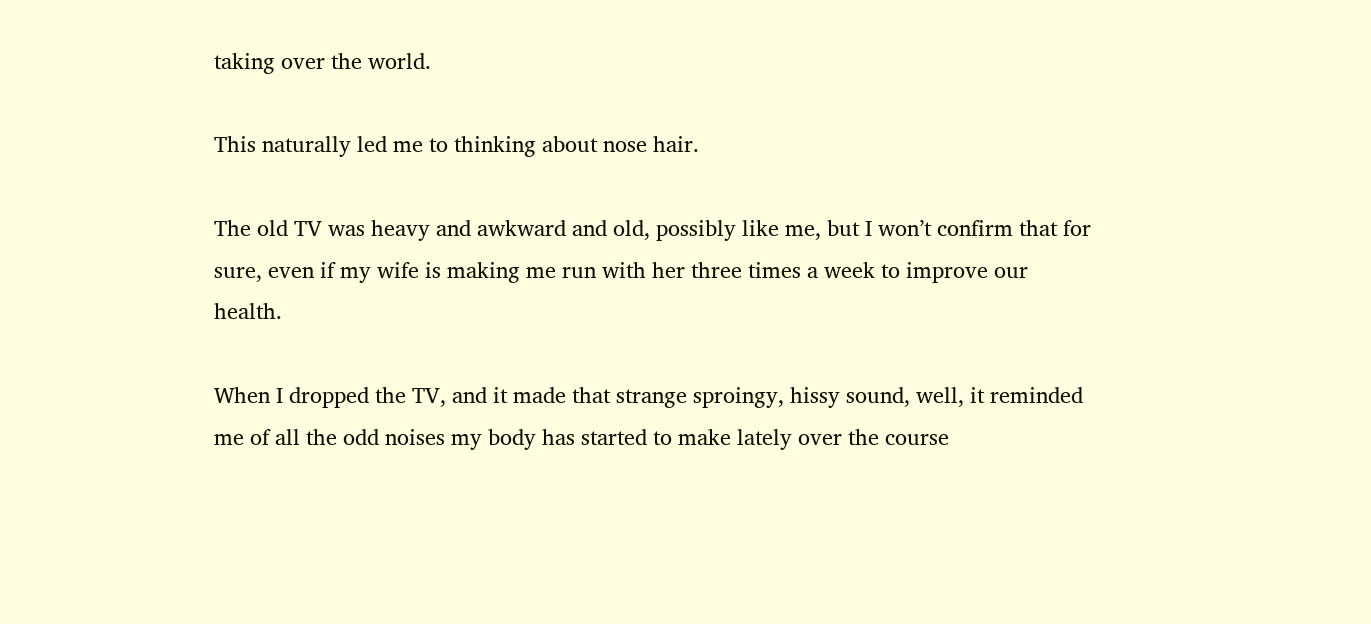taking over the world.

This naturally led me to thinking about nose hair.

The old TV was heavy and awkward and old, possibly like me, but I won’t confirm that for sure, even if my wife is making me run with her three times a week to improve our health.

When I dropped the TV, and it made that strange sproingy, hissy sound, well, it reminded me of all the odd noises my body has started to make lately over the course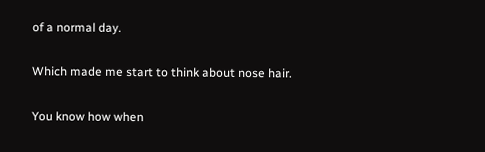of a normal day.

Which made me start to think about nose hair.

You know how when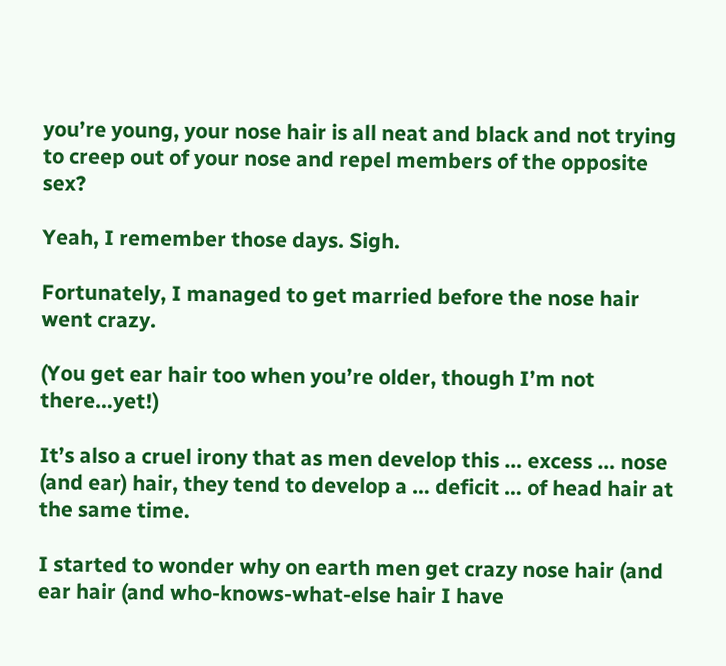you’re young, your nose hair is all neat and black and not trying to creep out of your nose and repel members of the opposite sex?

Yeah, I remember those days. Sigh.

Fortunately, I managed to get married before the nose hair went crazy.

(You get ear hair too when you’re older, though I’m not there…yet!)

It’s also a cruel irony that as men develop this … excess … nose (and ear) hair, they tend to develop a … deficit … of head hair at the same time.

I started to wonder why on earth men get crazy nose hair (and ear hair (and who-knows-what-else hair I have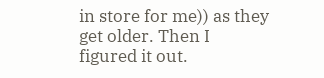in store for me)) as they get older. Then I figured it out.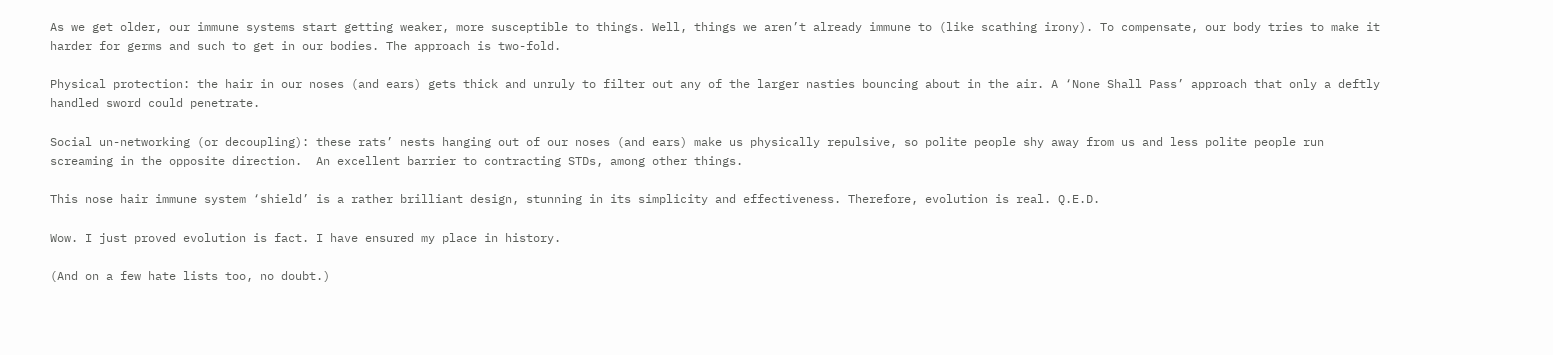As we get older, our immune systems start getting weaker, more susceptible to things. Well, things we aren’t already immune to (like scathing irony). To compensate, our body tries to make it harder for germs and such to get in our bodies. The approach is two-fold.

Physical protection: the hair in our noses (and ears) gets thick and unruly to filter out any of the larger nasties bouncing about in the air. A ‘None Shall Pass’ approach that only a deftly handled sword could penetrate.

Social un-networking (or decoupling): these rats’ nests hanging out of our noses (and ears) make us physically repulsive, so polite people shy away from us and less polite people run screaming in the opposite direction.  An excellent barrier to contracting STDs, among other things.

This nose hair immune system ‘shield’ is a rather brilliant design, stunning in its simplicity and effectiveness. Therefore, evolution is real. Q.E.D.

Wow. I just proved evolution is fact. I have ensured my place in history.

(And on a few hate lists too, no doubt.)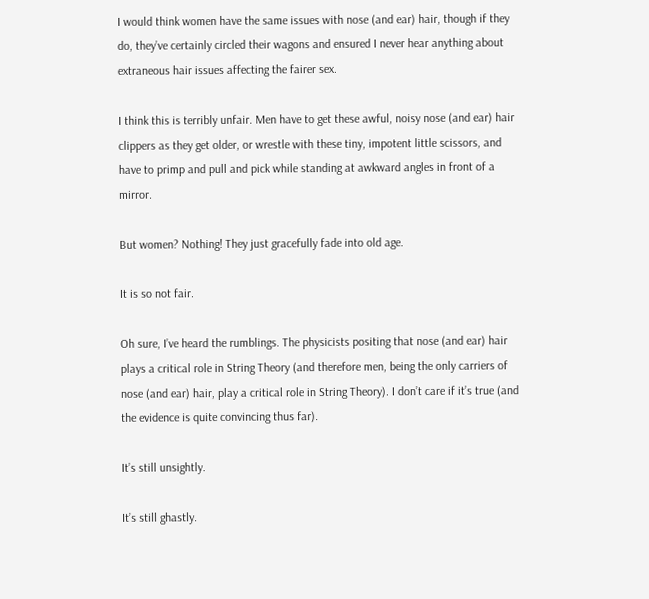I would think women have the same issues with nose (and ear) hair, though if they do, they’ve certainly circled their wagons and ensured I never hear anything about extraneous hair issues affecting the fairer sex.

I think this is terribly unfair. Men have to get these awful, noisy nose (and ear) hair clippers as they get older, or wrestle with these tiny, impotent little scissors, and have to primp and pull and pick while standing at awkward angles in front of a mirror.

But women? Nothing! They just gracefully fade into old age.

It is so not fair.

Oh sure, I’ve heard the rumblings. The physicists positing that nose (and ear) hair plays a critical role in String Theory (and therefore men, being the only carriers of nose (and ear) hair, play a critical role in String Theory). I don’t care if it’s true (and the evidence is quite convincing thus far).

It’s still unsightly.

It’s still ghastly.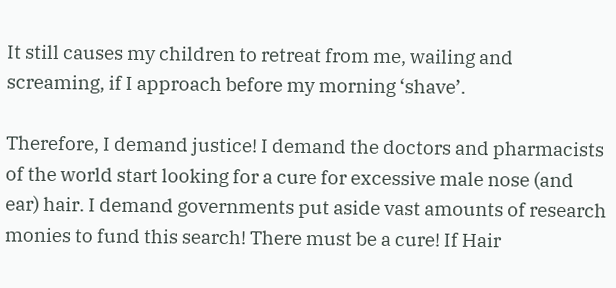It still causes my children to retreat from me, wailing and screaming, if I approach before my morning ‘shave’.

Therefore, I demand justice! I demand the doctors and pharmacists of the world start looking for a cure for excessive male nose (and ear) hair. I demand governments put aside vast amounts of research monies to fund this search! There must be a cure! If Hair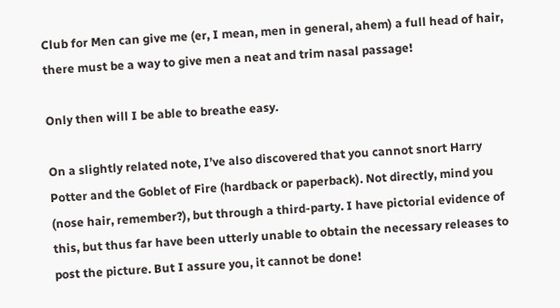Club for Men can give me (er, I mean, men in general, ahem) a full head of hair, there must be a way to give men a neat and trim nasal passage!

Only then will I be able to breathe easy.

On a slightly related note, I’ve also discovered that you cannot snort Harry Potter and the Goblet of Fire (hardback or paperback). Not directly, mind you (nose hair, remember?), but through a third-party. I have pictorial evidence of this, but thus far have been utterly unable to obtain the necessary releases to post the picture. But I assure you, it cannot be done!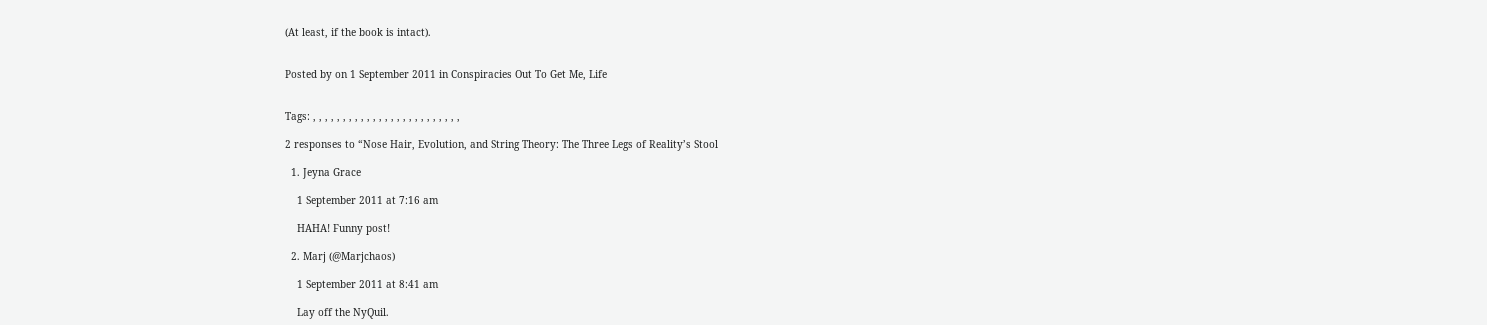(At least, if the book is intact).


Posted by on 1 September 2011 in Conspiracies Out To Get Me, Life


Tags: , , , , , , , , , , , , , , , , , , , , , , , , ,

2 responses to “Nose Hair, Evolution, and String Theory: The Three Legs of Reality’s Stool

  1. Jeyna Grace

    1 September 2011 at 7:16 am

    HAHA! Funny post!

  2. Marj (@Marjchaos)

    1 September 2011 at 8:41 am

    Lay off the NyQuil.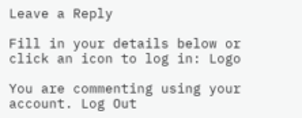Leave a Reply

Fill in your details below or click an icon to log in: Logo

You are commenting using your account. Log Out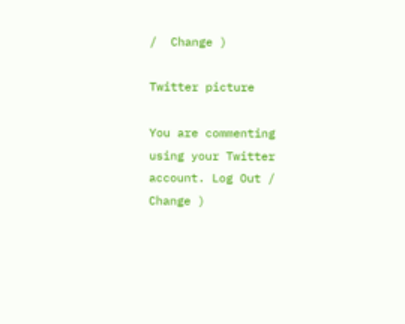/  Change )

Twitter picture

You are commenting using your Twitter account. Log Out /  Change )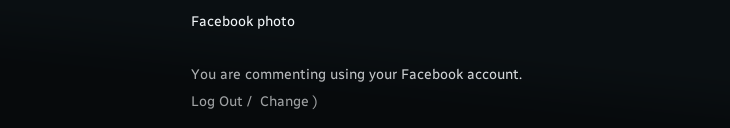Facebook photo

You are commenting using your Facebook account. Log Out /  Change )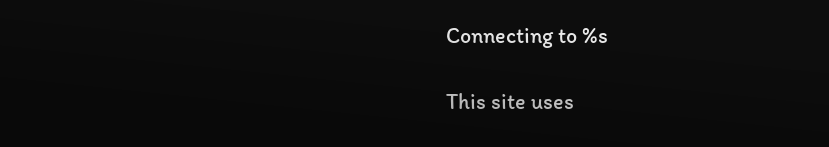Connecting to %s

This site uses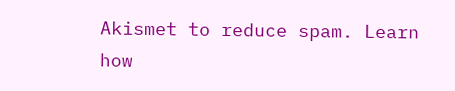Akismet to reduce spam. Learn how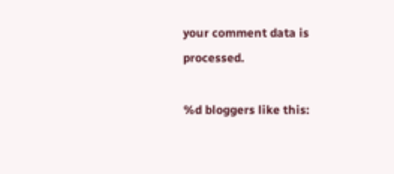your comment data is processed.

%d bloggers like this: